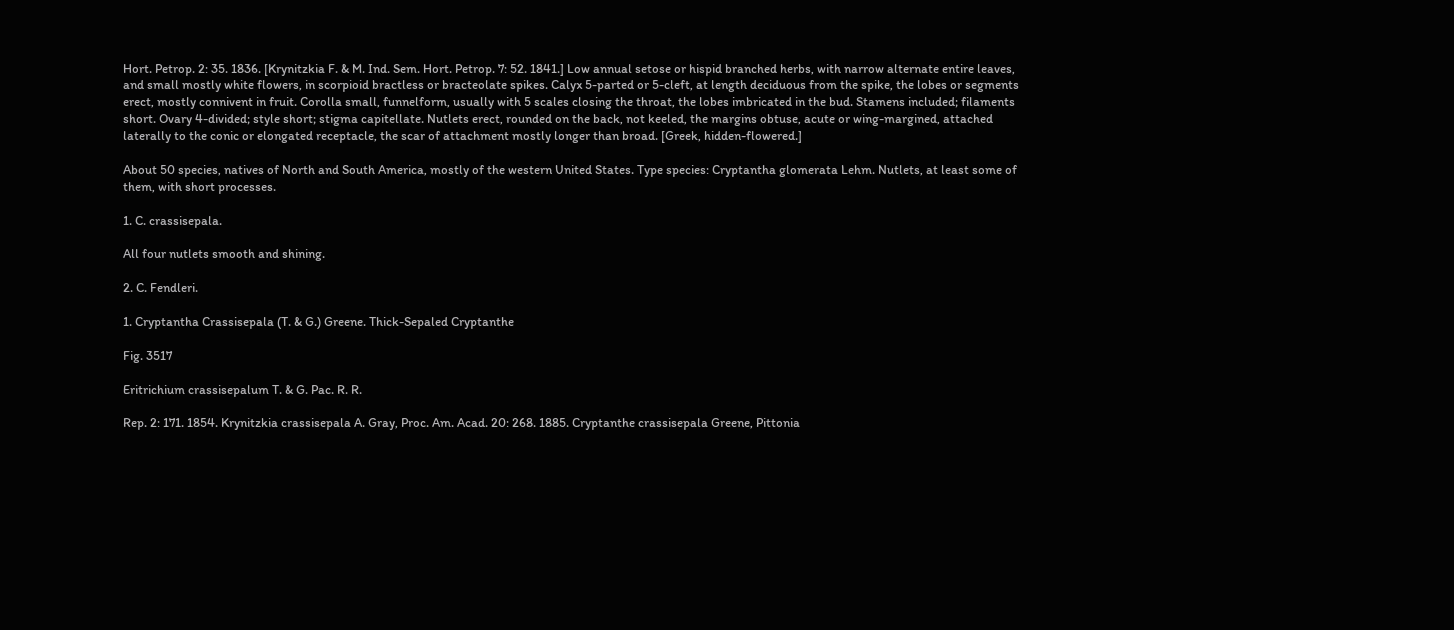Hort. Petrop. 2: 35. 1836. [Krynitzkia F. & M. Ind. Sem. Hort. Petrop. 7: 52. 1841.] Low annual setose or hispid branched herbs, with narrow alternate entire leaves, and small mostly white flowers, in scorpioid bractless or bracteolate spikes. Calyx 5-parted or 5-cleft, at length deciduous from the spike, the lobes or segments erect, mostly connivent in fruit. Corolla small, funnelform, usually with 5 scales closing the throat, the lobes imbricated in the bud. Stamens included; filaments short. Ovary 4-divided; style short; stigma capitellate. Nutlets erect, rounded on the back, not keeled, the margins obtuse, acute or wing-margined, attached laterally to the conic or elongated receptacle, the scar of attachment mostly longer than broad. [Greek, hidden-flowered.]

About 50 species, natives of North and South America, mostly of the western United States. Type species: Cryptantha glomerata Lehm. Nutlets, at least some of them, with short processes.

1. C. crassisepala.

All four nutlets smooth and shining.

2. C. Fendleri.

1. Cryptantha Crassisepala (T. & G.) Greene. Thick-Sepaled Cryptanthe

Fig. 3517

Eritrichium crassisepalum T. & G. Pac. R. R.

Rep. 2: 171. 1854. Krynitzkia crassisepala A. Gray, Proc. Am. Acad. 20: 268. 1885. Cryptanthe crassisepala Greene, Pittonia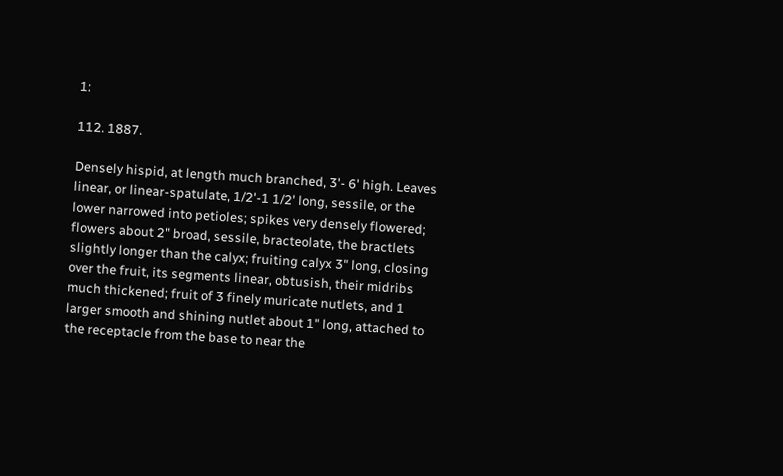1:

112. 1887.

Densely hispid, at length much branched, 3'- 6' high. Leaves linear, or linear-spatulate, 1/2'-1 1/2' long, sessile, or the lower narrowed into petioles; spikes very densely flowered; flowers about 2" broad, sessile, bracteolate, the bractlets slightly longer than the calyx; fruiting calyx 3" long, closing over the fruit, its segments linear, obtusish, their midribs much thickened; fruit of 3 finely muricate nutlets, and 1 larger smooth and shining nutlet about 1" long, attached to the receptacle from the base to near the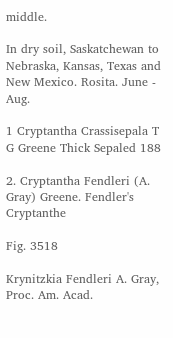middle.

In dry soil, Saskatchewan to Nebraska, Kansas, Texas and New Mexico. Rosita. June - Aug.

1 Cryptantha Crassisepala T G Greene Thick Sepaled 188

2. Cryptantha Fendleri (A. Gray) Greene. Fendler's Cryptanthe

Fig. 3518

Krynitzkia Fendleri A. Gray, Proc. Am. Acad.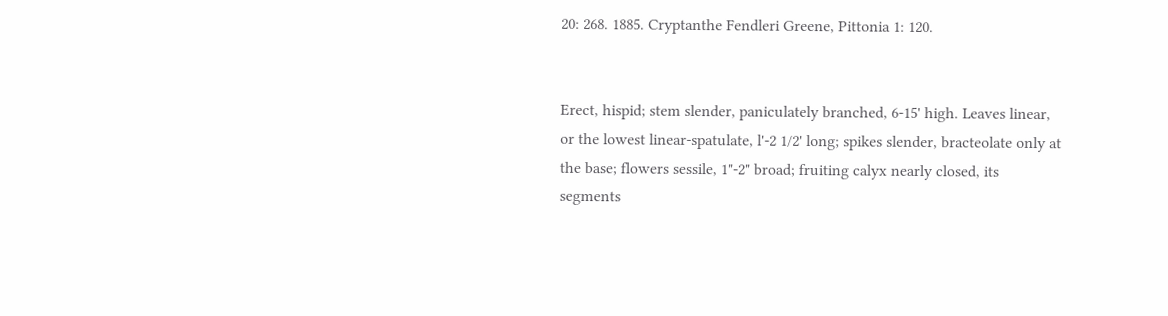20: 268. 1885. Cryptanthe Fendleri Greene, Pittonia 1: 120.


Erect, hispid; stem slender, paniculately branched, 6-15' high. Leaves linear, or the lowest linear-spatulate, l'-2 1/2' long; spikes slender, bracteolate only at the base; flowers sessile, 1"-2" broad; fruiting calyx nearly closed, its segments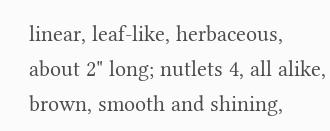linear, leaf-like, herbaceous, about 2" long; nutlets 4, all alike, brown, smooth and shining,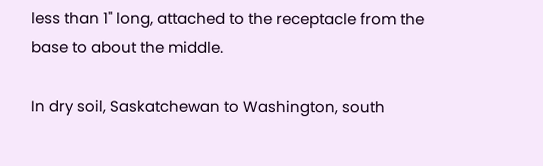less than 1" long, attached to the receptacle from the base to about the middle.

In dry soil, Saskatchewan to Washington, south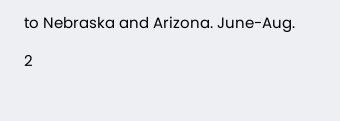to Nebraska and Arizona. June-Aug.

2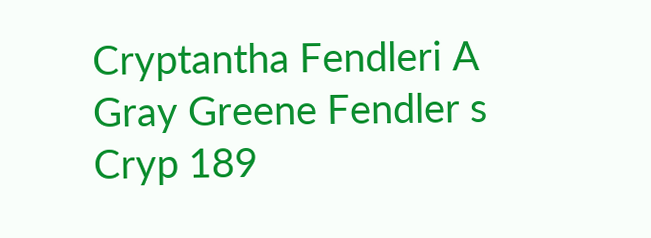Cryptantha Fendleri A Gray Greene Fendler s Cryp 189